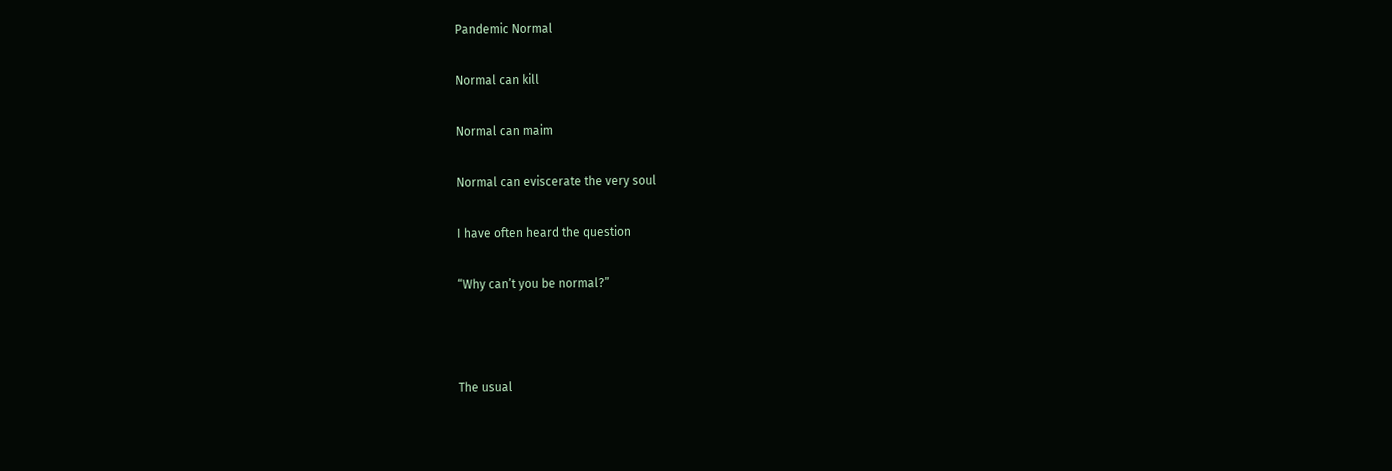Pandemic Normal

Normal can kill

Normal can maim

Normal can eviscerate the very soul

I have often heard the question

“Why can’t you be normal?”



The usual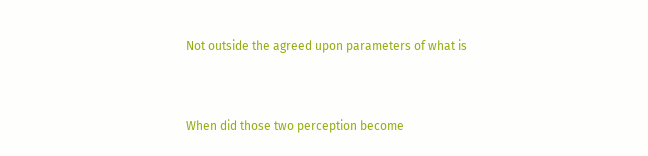Not outside the agreed upon parameters of what is


When did those two perception become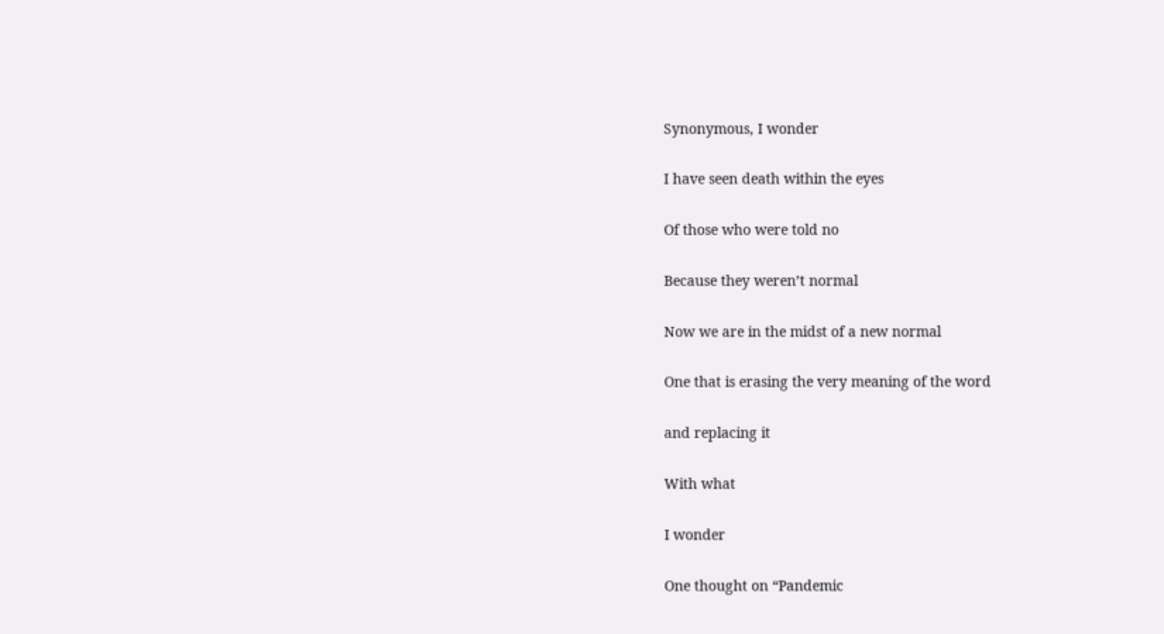Synonymous, I wonder

I have seen death within the eyes

Of those who were told no

Because they weren’t normal

Now we are in the midst of a new normal

One that is erasing the very meaning of the word

and replacing it

With what

I wonder

One thought on “Pandemic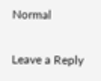Normal

Leave a Reply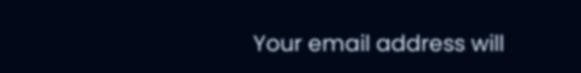Your email address will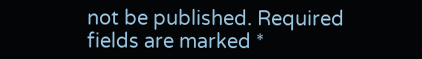not be published. Required fields are marked *